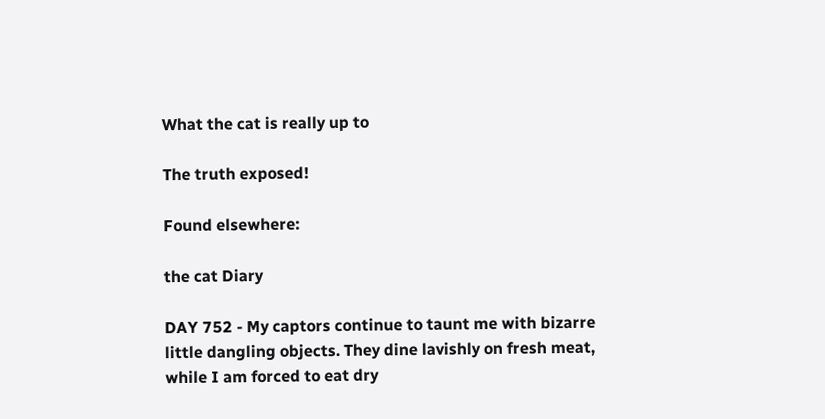What the cat is really up to

The truth exposed!

Found elsewhere:

the cat Diary

DAY 752 - My captors continue to taunt me with bizarre little dangling objects. They dine lavishly on fresh meat, while I am forced to eat dry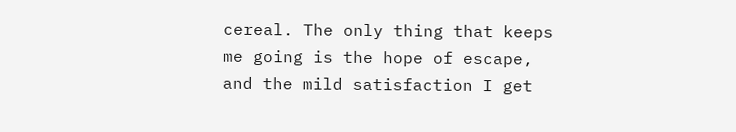cereal. The only thing that keeps me going is the hope of escape, and the mild satisfaction I get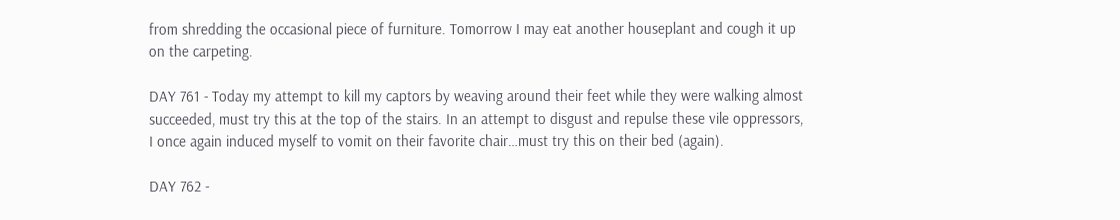from shredding the occasional piece of furniture. Tomorrow I may eat another houseplant and cough it up on the carpeting.

DAY 761 - Today my attempt to kill my captors by weaving around their feet while they were walking almost succeeded, must try this at the top of the stairs. In an attempt to disgust and repulse these vile oppressors, I once again induced myself to vomit on their favorite chair…must try this on their bed (again).

DAY 762 -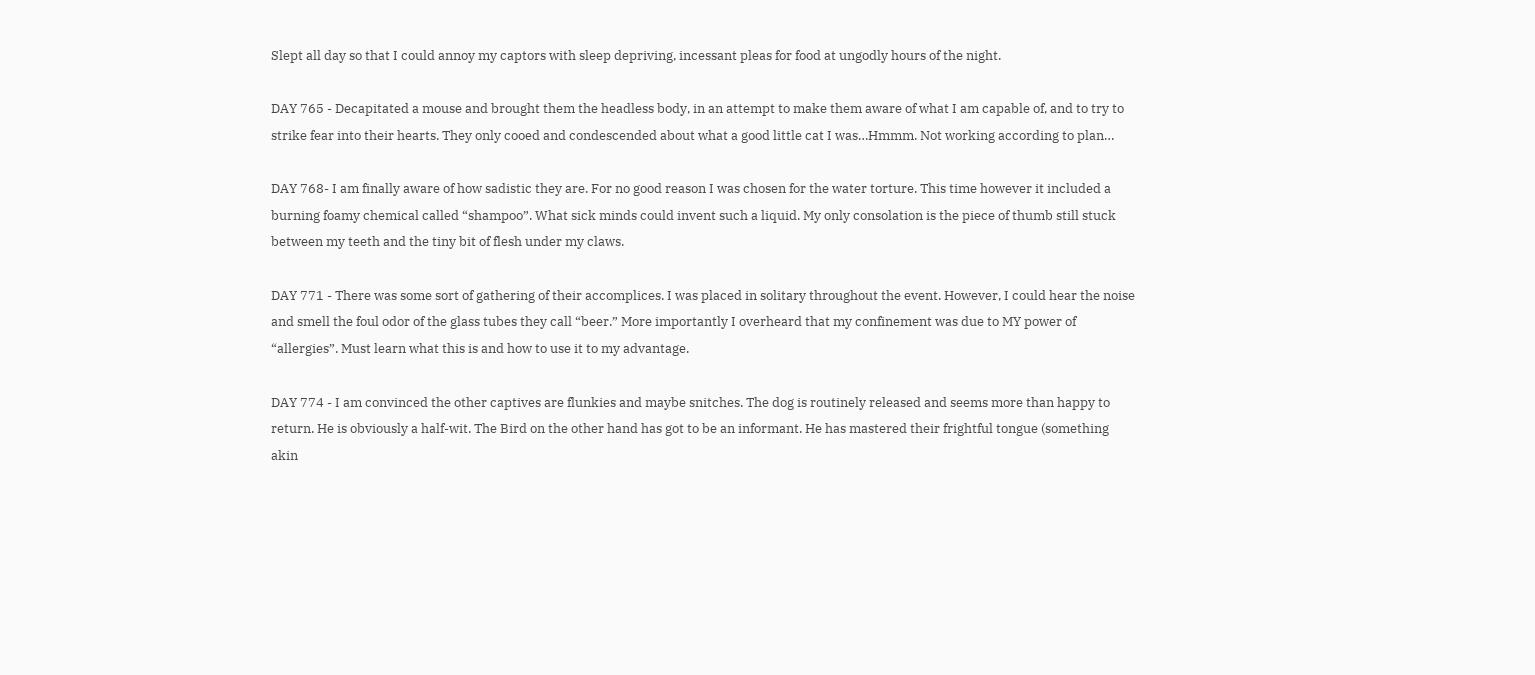Slept all day so that I could annoy my captors with sleep depriving, incessant pleas for food at ungodly hours of the night.

DAY 765 - Decapitated a mouse and brought them the headless body, in an attempt to make them aware of what I am capable of, and to try to strike fear into their hearts. They only cooed and condescended about what a good little cat I was…Hmmm. Not working according to plan…

DAY 768- I am finally aware of how sadistic they are. For no good reason I was chosen for the water torture. This time however it included a burning foamy chemical called “shampoo”. What sick minds could invent such a liquid. My only consolation is the piece of thumb still stuck between my teeth and the tiny bit of flesh under my claws.

DAY 771 - There was some sort of gathering of their accomplices. I was placed in solitary throughout the event. However, I could hear the noise and smell the foul odor of the glass tubes they call “beer.” More importantly I overheard that my confinement was due to MY power of “allergies”. Must learn what this is and how to use it to my advantage.

DAY 774 - I am convinced the other captives are flunkies and maybe snitches. The dog is routinely released and seems more than happy to return. He is obviously a half-wit. The Bird on the other hand has got to be an informant. He has mastered their frightful tongue (something akin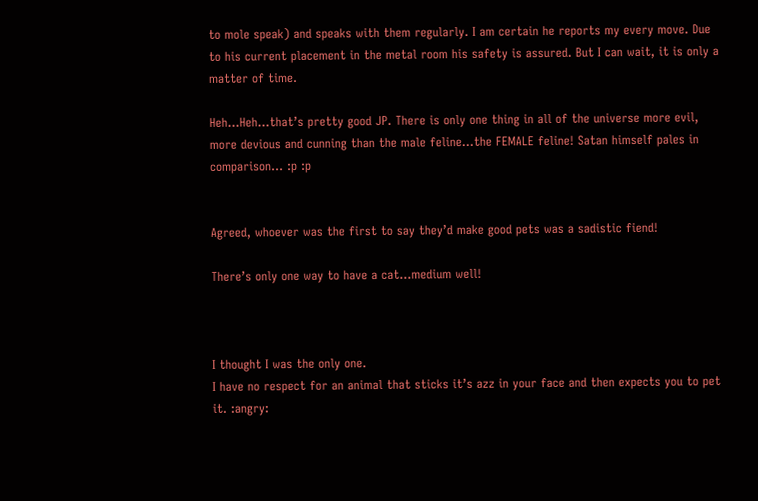to mole speak) and speaks with them regularly. I am certain he reports my every move. Due to his current placement in the metal room his safety is assured. But I can wait, it is only a matter of time.

Heh…Heh…that’s pretty good JP. There is only one thing in all of the universe more evil, more devious and cunning than the male feline…the FEMALE feline! Satan himself pales in comparison… :p :p


Agreed, whoever was the first to say they’d make good pets was a sadistic fiend!

There’s only one way to have a cat…medium well!



I thought I was the only one.
I have no respect for an animal that sticks it’s azz in your face and then expects you to pet it. :angry: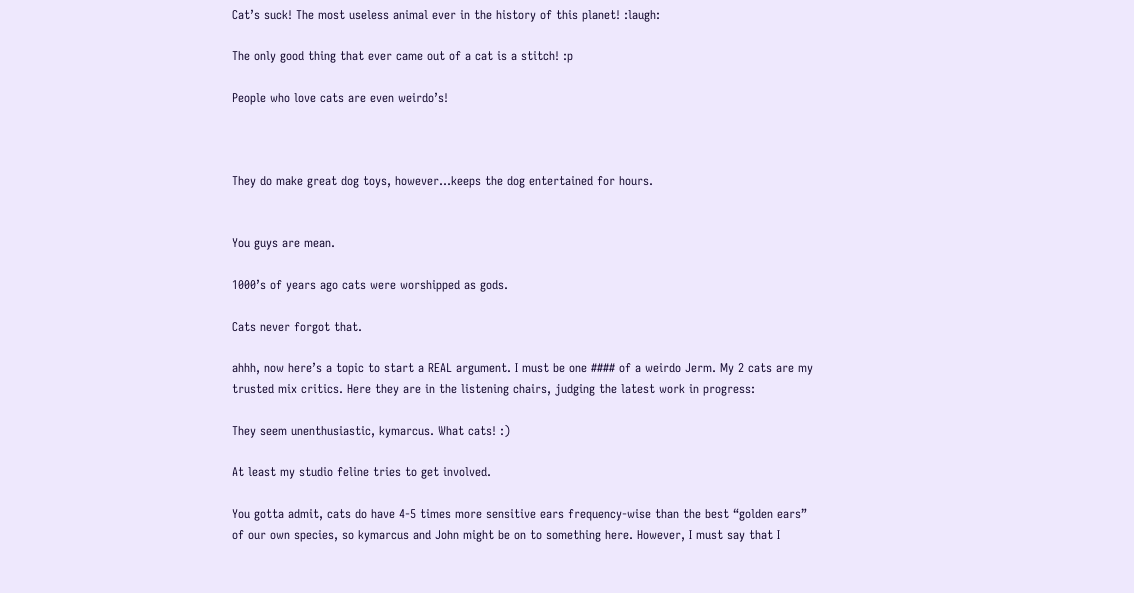Cat’s suck! The most useless animal ever in the history of this planet! :laugh:

The only good thing that ever came out of a cat is a stitch! :p

People who love cats are even weirdo’s!



They do make great dog toys, however…keeps the dog entertained for hours.


You guys are mean.

1000’s of years ago cats were worshipped as gods.

Cats never forgot that.

ahhh, now here’s a topic to start a REAL argument. I must be one #### of a weirdo Jerm. My 2 cats are my trusted mix critics. Here they are in the listening chairs, judging the latest work in progress:

They seem unenthusiastic, kymarcus. What cats! :)

At least my studio feline tries to get involved.

You gotta admit, cats do have 4-5 times more sensitive ears frequency-wise than the best “golden ears” of our own species, so kymarcus and John might be on to something here. However, I must say that I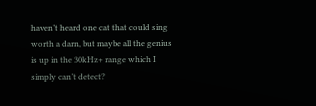haven’t heard one cat that could sing worth a darn, but maybe all the genius is up in the 30kHz+ range which I simply can’t detect?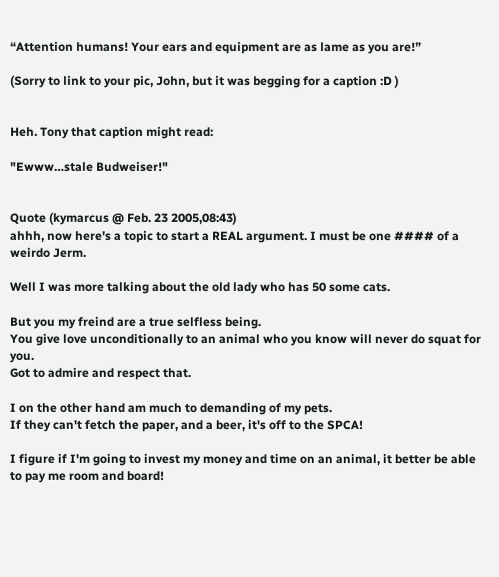“Attention humans! Your ears and equipment are as lame as you are!”

(Sorry to link to your pic, John, but it was begging for a caption :D )


Heh. Tony that caption might read:

"Ewww…stale Budweiser!"


Quote (kymarcus @ Feb. 23 2005,08:43)
ahhh, now here's a topic to start a REAL argument. I must be one #### of a weirdo Jerm.

Well I was more talking about the old lady who has 50 some cats.

But you my freind are a true selfless being.
You give love unconditionally to an animal who you know will never do squat for you.
Got to admire and respect that.

I on the other hand am much to demanding of my pets.
If they can't fetch the paper, and a beer, it's off to the SPCA!

I figure if I'm going to invest my money and time on an animal, it better be able to pay me room and board!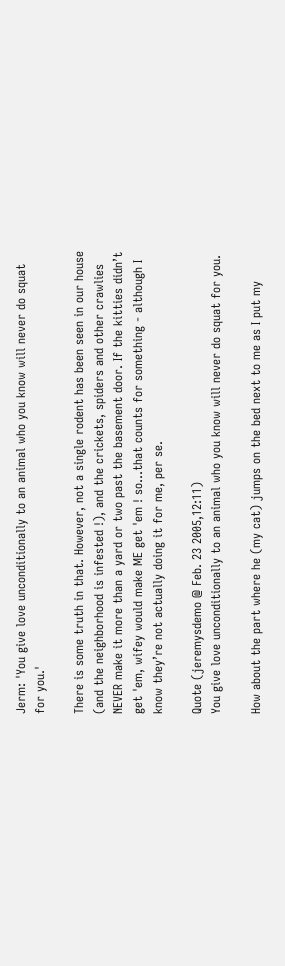Jerm: 'You give love unconditionally to an animal who you know will never do squat for you.'

There is some truth in that. However, not a single rodent has been seen in our house (and the neighborhood is infested !), and the crickets, spiders and other crawlies NEVER make it more than a yard or two past the basement door. If the kitties didn’t get 'em, wifey would make ME get 'em ! so…that counts for something - although I know they’re not actually doing it for me, per se.

Quote (jeremysdemo @ Feb. 23 2005,12:11)
You give love unconditionally to an animal who you know will never do squat for you.

How about the part where he (my cat) jumps on the bed next to me as I put my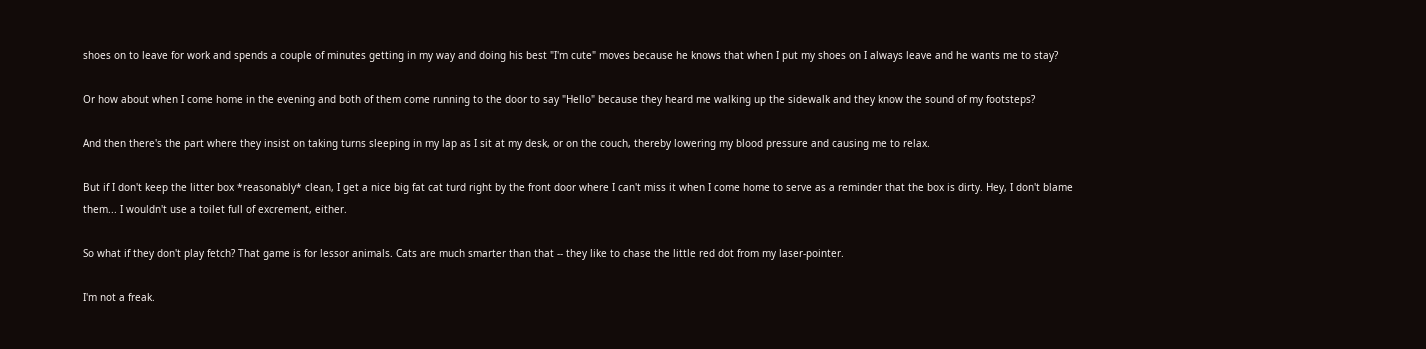shoes on to leave for work and spends a couple of minutes getting in my way and doing his best "I'm cute" moves because he knows that when I put my shoes on I always leave and he wants me to stay?

Or how about when I come home in the evening and both of them come running to the door to say "Hello" because they heard me walking up the sidewalk and they know the sound of my footsteps?

And then there's the part where they insist on taking turns sleeping in my lap as I sit at my desk, or on the couch, thereby lowering my blood pressure and causing me to relax.

But if I don't keep the litter box *reasonably* clean, I get a nice big fat cat turd right by the front door where I can't miss it when I come home to serve as a reminder that the box is dirty. Hey, I don't blame them... I wouldn't use a toilet full of excrement, either.

So what if they don't play fetch? That game is for lessor animals. Cats are much smarter than that -- they like to chase the little red dot from my laser-pointer.

I'm not a freak.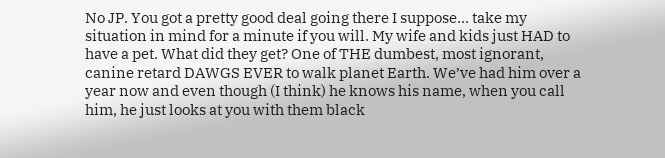No JP. You got a pretty good deal going there I suppose… take my situation in mind for a minute if you will. My wife and kids just HAD to have a pet. What did they get? One of THE dumbest, most ignorant, canine retard DAWGS EVER to walk planet Earth. We’ve had him over a year now and even though (I think) he knows his name, when you call him, he just looks at you with them black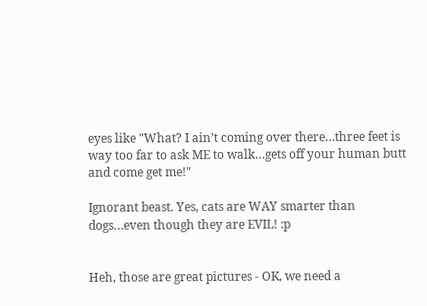eyes like "What? I ain’t coming over there…three feet is way too far to ask ME to walk…gets off your human butt and come get me!"

Ignorant beast. Yes, cats are WAY smarter than dogs…even though they are EVIL! :p


Heh, those are great pictures - OK, we need a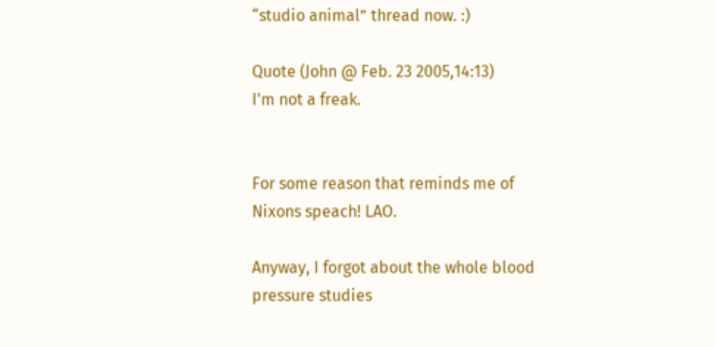“studio animal” thread now. :)

Quote (John @ Feb. 23 2005,14:13)
I'm not a freak.


For some reason that reminds me of Nixons speach! LAO.

Anyway, I forgot about the whole blood pressure studies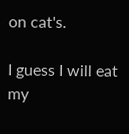on cat's.

I guess I will eat my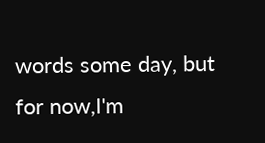words some day, but for now,I'm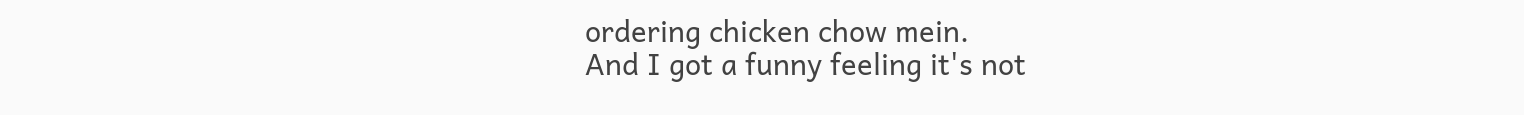ordering chicken chow mein.
And I got a funny feeling it's not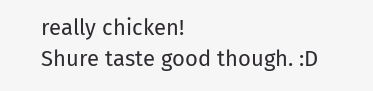really chicken!
Shure taste good though. :D